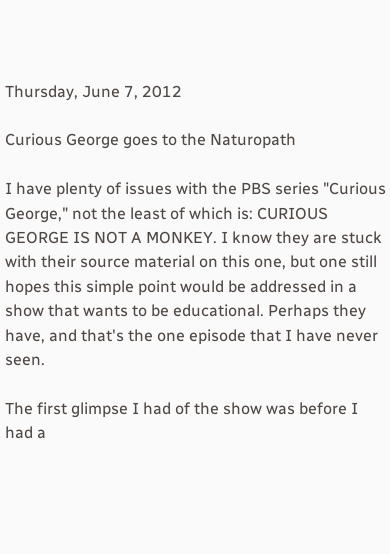Thursday, June 7, 2012

Curious George goes to the Naturopath

I have plenty of issues with the PBS series "Curious George," not the least of which is: CURIOUS GEORGE IS NOT A MONKEY. I know they are stuck with their source material on this one, but one still hopes this simple point would be addressed in a show that wants to be educational. Perhaps they have, and that's the one episode that I have never seen.

The first glimpse I had of the show was before I had a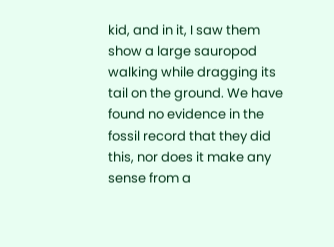kid, and in it, I saw them show a large sauropod walking while dragging its tail on the ground. We have found no evidence in the fossil record that they did this, nor does it make any sense from a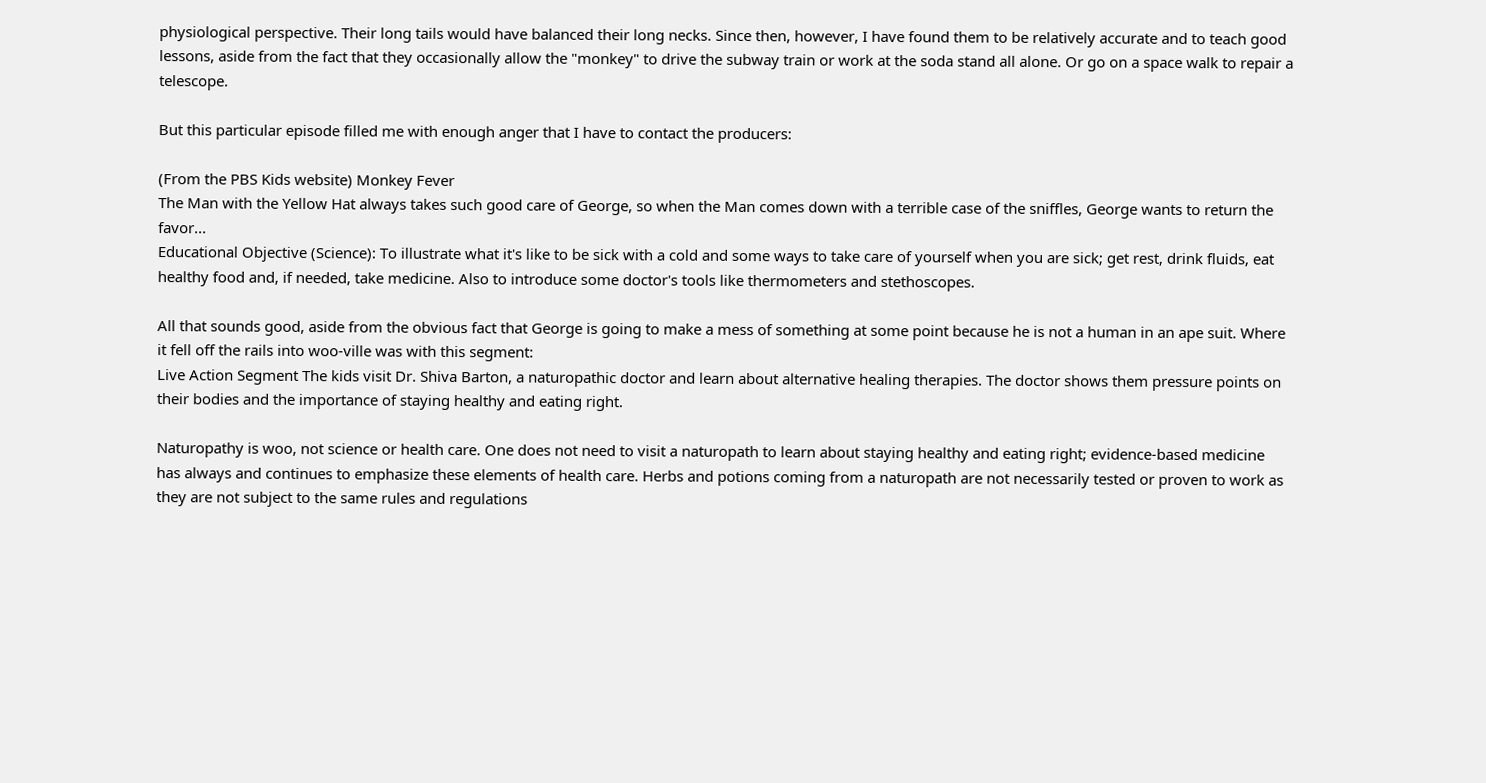physiological perspective. Their long tails would have balanced their long necks. Since then, however, I have found them to be relatively accurate and to teach good lessons, aside from the fact that they occasionally allow the "monkey" to drive the subway train or work at the soda stand all alone. Or go on a space walk to repair a telescope.

But this particular episode filled me with enough anger that I have to contact the producers:

(From the PBS Kids website) Monkey Fever
The Man with the Yellow Hat always takes such good care of George, so when the Man comes down with a terrible case of the sniffles, George wants to return the favor...
Educational Objective (Science): To illustrate what it's like to be sick with a cold and some ways to take care of yourself when you are sick; get rest, drink fluids, eat healthy food and, if needed, take medicine. Also to introduce some doctor's tools like thermometers and stethoscopes.

All that sounds good, aside from the obvious fact that George is going to make a mess of something at some point because he is not a human in an ape suit. Where it fell off the rails into woo-ville was with this segment:
Live Action Segment The kids visit Dr. Shiva Barton, a naturopathic doctor and learn about alternative healing therapies. The doctor shows them pressure points on their bodies and the importance of staying healthy and eating right.

Naturopathy is woo, not science or health care. One does not need to visit a naturopath to learn about staying healthy and eating right; evidence-based medicine has always and continues to emphasize these elements of health care. Herbs and potions coming from a naturopath are not necessarily tested or proven to work as they are not subject to the same rules and regulations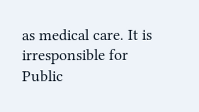as medical care. It is irresponsible for Public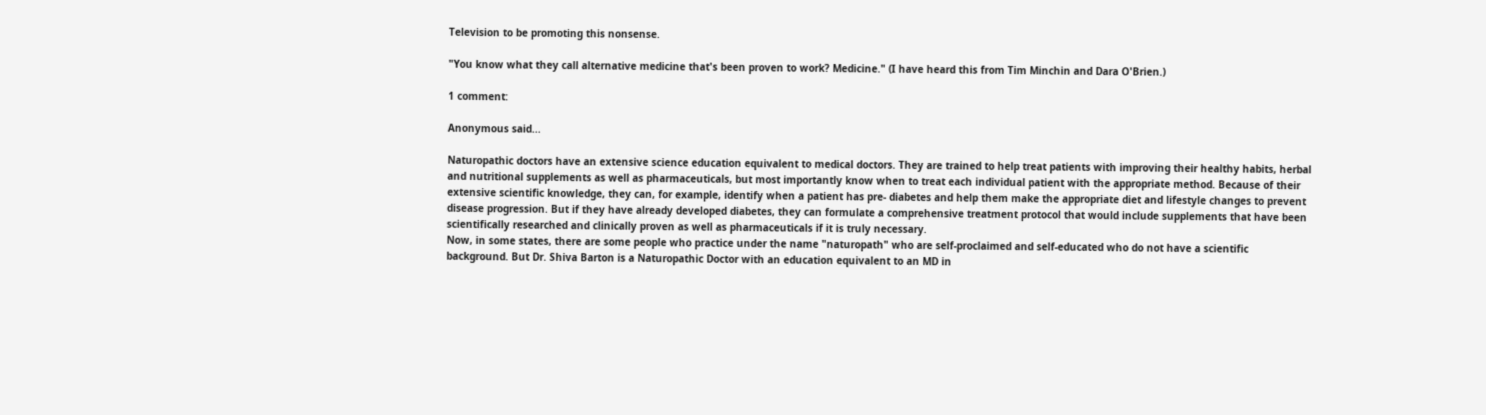Television to be promoting this nonsense.

"You know what they call alternative medicine that's been proven to work? Medicine." (I have heard this from Tim Minchin and Dara O'Brien.)

1 comment:

Anonymous said...

Naturopathic doctors have an extensive science education equivalent to medical doctors. They are trained to help treat patients with improving their healthy habits, herbal and nutritional supplements as well as pharmaceuticals, but most importantly know when to treat each individual patient with the appropriate method. Because of their extensive scientific knowledge, they can, for example, identify when a patient has pre- diabetes and help them make the appropriate diet and lifestyle changes to prevent disease progression. But if they have already developed diabetes, they can formulate a comprehensive treatment protocol that would include supplements that have been scientifically researched and clinically proven as well as pharmaceuticals if it is truly necessary.
Now, in some states, there are some people who practice under the name "naturopath" who are self-proclaimed and self-educated who do not have a scientific background. But Dr. Shiva Barton is a Naturopathic Doctor with an education equivalent to an MD in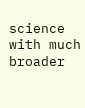science with much broader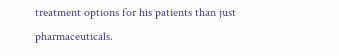treatment options for his patients than just pharmaceuticals.